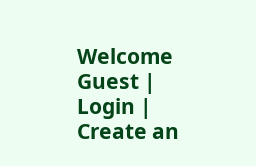Welcome Guest | Login | Create an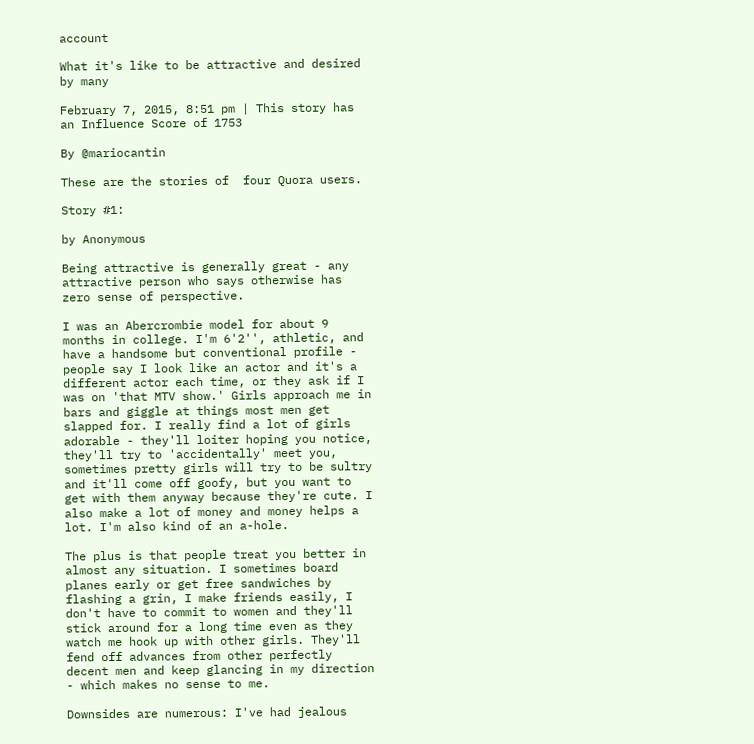account

What it's like to be attractive and desired by many

February 7, 2015, 8:51 pm | This story has an Influence Score of 1753

By @mariocantin

These are the stories of  four Quora users.

Story #1:

by Anonymous

Being attractive is generally great - any attractive person who says otherwise has zero sense of perspective.

I was an Abercrombie model for about 9 months in college. I'm 6'2'', athletic, and have a handsome but conventional profile - people say I look like an actor and it's a different actor each time, or they ask if I was on 'that MTV show.' Girls approach me in bars and giggle at things most men get slapped for. I really find a lot of girls adorable - they'll loiter hoping you notice, they'll try to 'accidentally' meet you, sometimes pretty girls will try to be sultry and it'll come off goofy, but you want to get with them anyway because they're cute. I also make a lot of money and money helps a lot. I'm also kind of an a-hole.

The plus is that people treat you better in almost any situation. I sometimes board planes early or get free sandwiches by flashing a grin, I make friends easily, I don't have to commit to women and they'll stick around for a long time even as they watch me hook up with other girls. They'll fend off advances from other perfectly decent men and keep glancing in my direction - which makes no sense to me.

Downsides are numerous: I've had jealous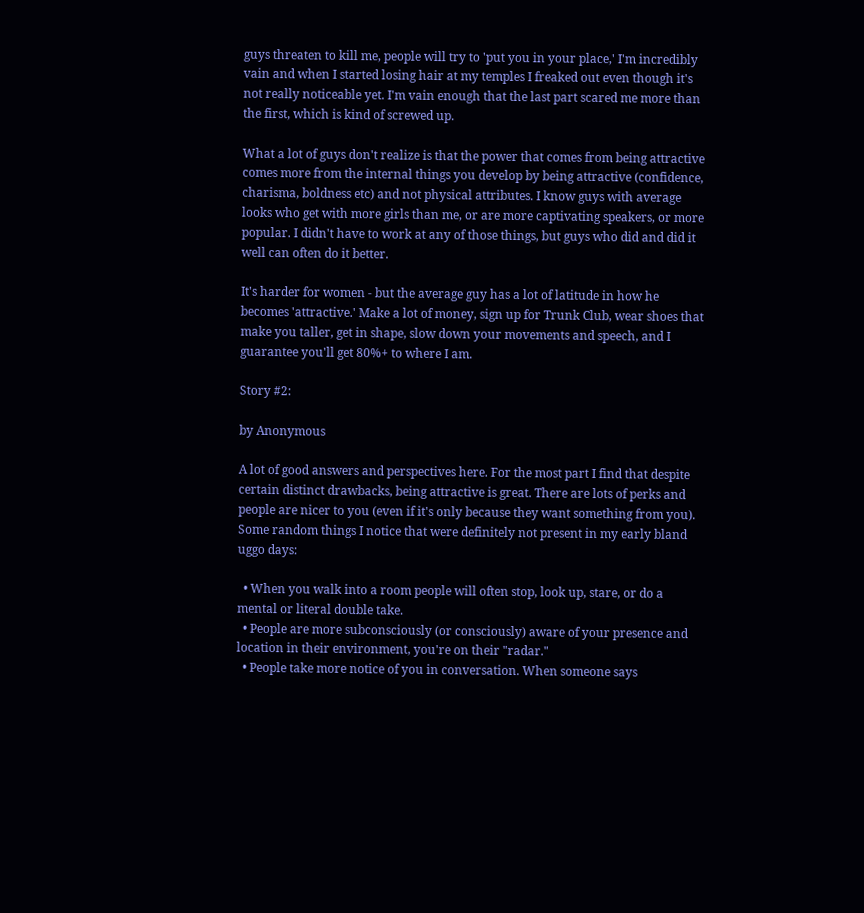guys threaten to kill me, people will try to 'put you in your place,' I'm incredibly vain and when I started losing hair at my temples I freaked out even though it's not really noticeable yet. I'm vain enough that the last part scared me more than the first, which is kind of screwed up.

What a lot of guys don't realize is that the power that comes from being attractive comes more from the internal things you develop by being attractive (confidence, charisma, boldness etc) and not physical attributes. I know guys with average looks who get with more girls than me, or are more captivating speakers, or more popular. I didn't have to work at any of those things, but guys who did and did it well can often do it better.

It's harder for women - but the average guy has a lot of latitude in how he becomes 'attractive.' Make a lot of money, sign up for Trunk Club, wear shoes that make you taller, get in shape, slow down your movements and speech, and I guarantee you'll get 80%+ to where I am.

Story #2:

by Anonymous

A lot of good answers and perspectives here. For the most part I find that despite certain distinct drawbacks, being attractive is great. There are lots of perks and people are nicer to you (even if it's only because they want something from you). Some random things I notice that were definitely not present in my early bland uggo days:

  • When you walk into a room people will often stop, look up, stare, or do a mental or literal double take.
  • People are more subconsciously (or consciously) aware of your presence and location in their environment, you're on their "radar."
  • People take more notice of you in conversation. When someone says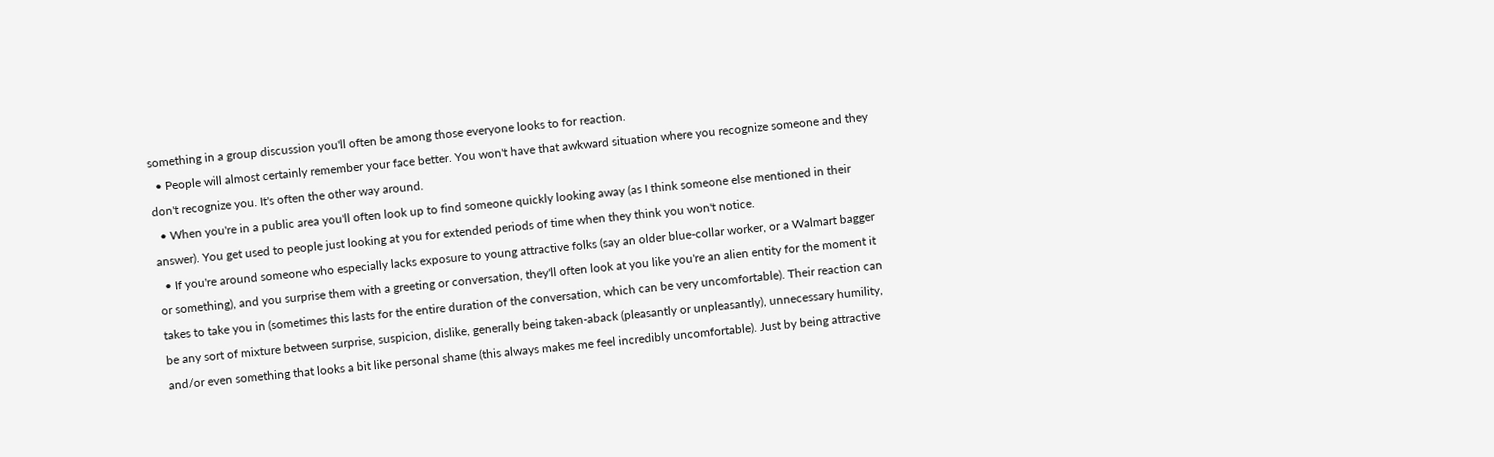something in a group discussion you'll often be among those everyone looks to for reaction.
  • People will almost certainly remember your face better. You won't have that awkward situation where you recognize someone and they don't recognize you. It's often the other way around.
  • When you're in a public area you'll often look up to find someone quickly looking away (as I think someone else mentioned in their answer). You get used to people just looking at you for extended periods of time when they think you won't notice.
  • If you're around someone who especially lacks exposure to young attractive folks (say an older blue-collar worker, or a Walmart bagger or something), and you surprise them with a greeting or conversation, they'll often look at you like you're an alien entity for the moment it takes to take you in (sometimes this lasts for the entire duration of the conversation, which can be very uncomfortable). Their reaction can be any sort of mixture between surprise, suspicion, dislike, generally being taken-aback (pleasantly or unpleasantly), unnecessary humility, and/or even something that looks a bit like personal shame (this always makes me feel incredibly uncomfortable). Just by being attractive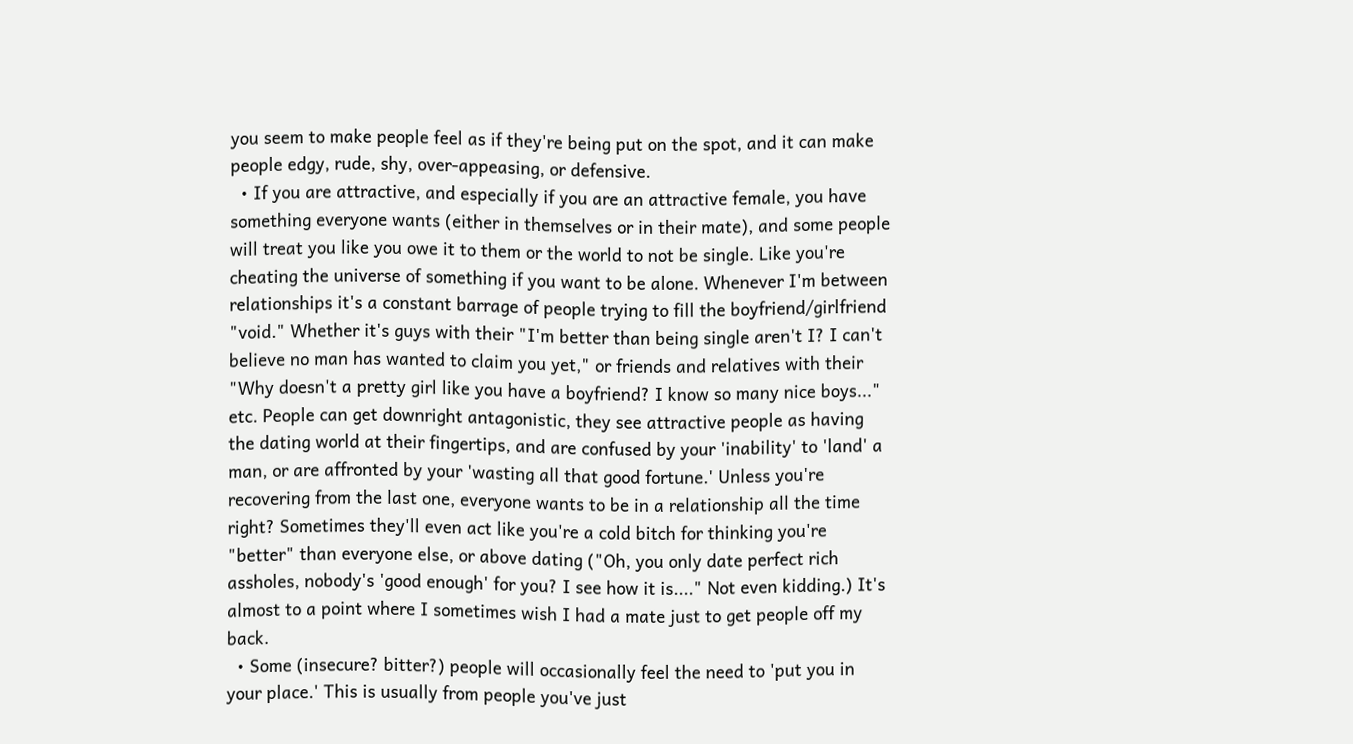you seem to make people feel as if they're being put on the spot, and it can make people edgy, rude, shy, over-appeasing, or defensive.
  • If you are attractive, and especially if you are an attractive female, you have something everyone wants (either in themselves or in their mate), and some people will treat you like you owe it to them or the world to not be single. Like you're cheating the universe of something if you want to be alone. Whenever I'm between relationships it's a constant barrage of people trying to fill the boyfriend/girlfriend "void." Whether it's guys with their "I'm better than being single aren't I? I can't believe no man has wanted to claim you yet," or friends and relatives with their "Why doesn't a pretty girl like you have a boyfriend? I know so many nice boys..." etc. People can get downright antagonistic, they see attractive people as having the dating world at their fingertips, and are confused by your 'inability' to 'land' a man, or are affronted by your 'wasting all that good fortune.' Unless you're recovering from the last one, everyone wants to be in a relationship all the time right? Sometimes they'll even act like you're a cold bitch for thinking you're "better" than everyone else, or above dating ("Oh, you only date perfect rich assholes, nobody's 'good enough' for you? I see how it is...." Not even kidding.) It's almost to a point where I sometimes wish I had a mate just to get people off my back.
  • Some (insecure? bitter?) people will occasionally feel the need to 'put you in your place.' This is usually from people you've just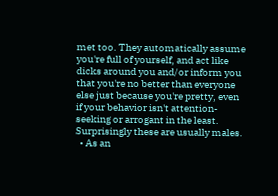met too. They automatically assume you're full of yourself, and act like dicks around you and/or inform you that you're no better than everyone else just because you're pretty, even if your behavior isn't attention-seeking or arrogant in the least. Surprisingly these are usually males.
  • As an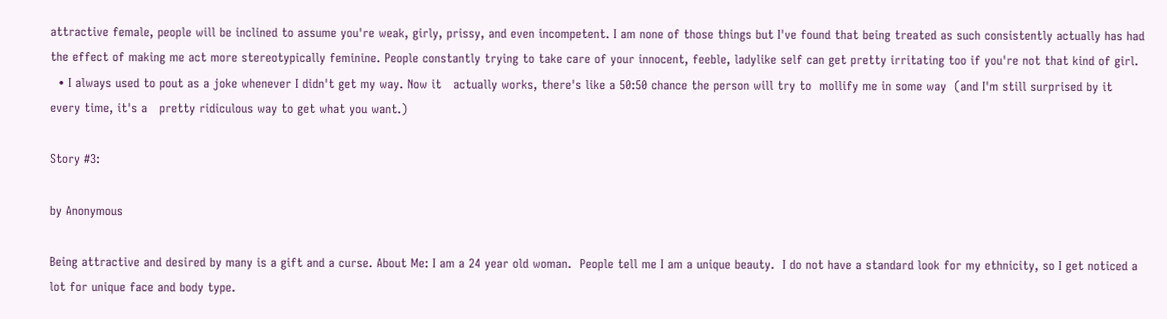attractive female, people will be inclined to assume you're weak, girly, prissy, and even incompetent. I am none of those things but I've found that being treated as such consistently actually has had the effect of making me act more stereotypically feminine. People constantly trying to take care of your innocent, feeble, ladylike self can get pretty irritating too if you're not that kind of girl.
  • I always used to pout as a joke whenever I didn't get my way. Now it   actually works, there's like a 50:50 chance the person will try to  mollify me in some way  (and I'm still surprised by it every time, it's a   pretty ridiculous way to get what you want.)

Story #3:

by Anonymous

Being attractive and desired by many is a gift and a curse. About Me: I am a 24 year old woman.  People tell me I am a unique beauty.  I do not have a standard look for my ethnicity, so I get noticed a lot for unique face and body type.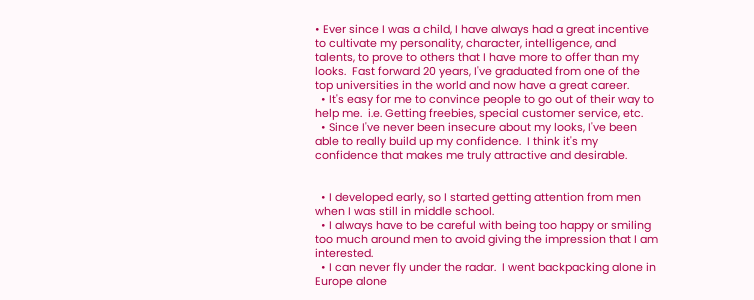• Ever since I was a child, I have always had a great incentive to cultivate my personality, character, intelligence, and talents, to prove to others that I have more to offer than my looks.  Fast forward 20 years, I've graduated from one of the top universities in the world and now have a great career.
  • It's easy for me to convince people to go out of their way to help me.  i.e. Getting freebies, special customer service, etc.
  • Since I've never been insecure about my looks, I've been able to really build up my confidence.  I think it's my confidence that makes me truly attractive and desirable.


  • I developed early, so I started getting attention from men when I was still in middle school.
  • I always have to be careful with being too happy or smiling too much around men to avoid giving the impression that I am interested.
  • I can never fly under the radar.  I went backpacking alone in Europe alone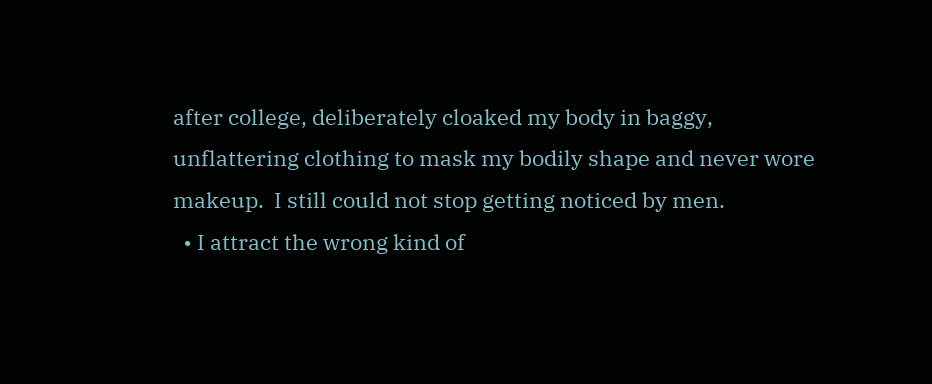after college, deliberately cloaked my body in baggy, unflattering clothing to mask my bodily shape and never wore makeup.  I still could not stop getting noticed by men.
  • I attract the wrong kind of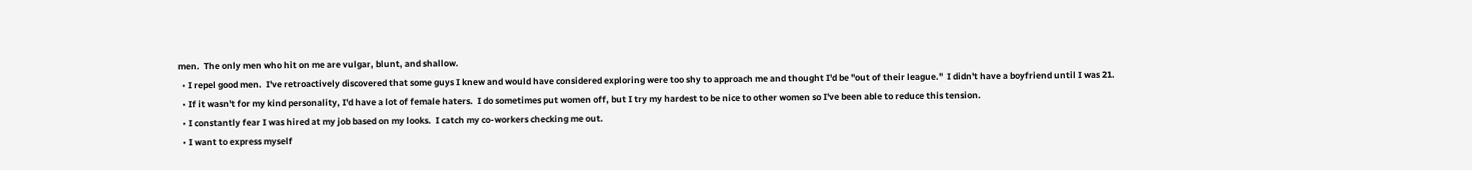men.  The only men who hit on me are vulgar, blunt, and shallow.
  • I repel good men.  I've retroactively discovered that some guys I knew and would have considered exploring were too shy to approach me and thought I'd be "out of their league."  I didn't have a boyfriend until I was 21.
  • If it wasn't for my kind personality, I'd have a lot of female haters.  I do sometimes put women off, but I try my hardest to be nice to other women so I've been able to reduce this tension.
  • I constantly fear I was hired at my job based on my looks.  I catch my co-workers checking me out.
  • I want to express myself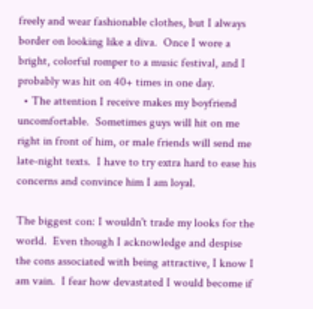freely and wear fashionable clothes, but I always border on looking like a diva.  Once I wore a bright, colorful romper to a music festival, and I probably was hit on 40+ times in one day.
  • The attention I receive makes my boyfriend uncomfortable.  Sometimes guys will hit on me right in front of him, or male friends will send me late-night texts.  I have to try extra hard to ease his concerns and convince him I am loyal.

The biggest con: I wouldn't trade my looks for the world.  Even though I acknowledge and despise the cons associated with being attractive, I know I am vain.  I fear how devastated I would become if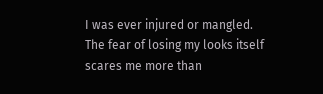I was ever injured or mangled.  The fear of losing my looks itself scares me more than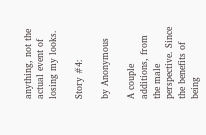anything, not the actual event of losing my looks.

Story #4:

by Anonymous

A couple additions, from the male perspective. Since the benefits of being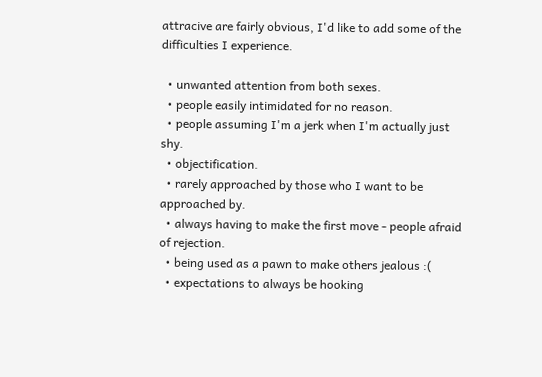attracive are fairly obvious, I'd like to add some of the difficulties I experience.

  • unwanted attention from both sexes.
  • people easily intimidated for no reason.
  • people assuming I'm a jerk when I'm actually just shy.
  • objectification.
  • rarely approached by those who I want to be approached by.
  • always having to make the first move - people afraid of rejection.
  • being used as a pawn to make others jealous :(
  • expectations to always be hooking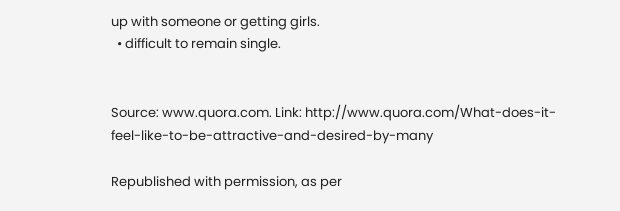up with someone or getting girls.
  • difficult to remain single.


Source: www.quora.com. Link: http://www.quora.com/What-does-it-feel-like-to-be-attractive-and-desired-by-many

Republished with permission, as per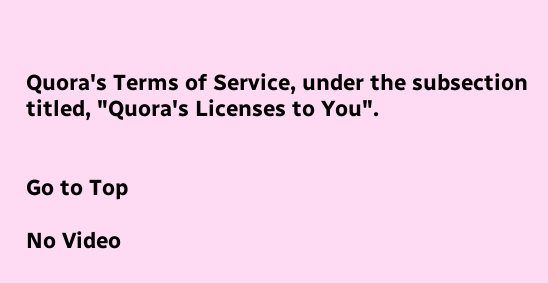Quora's Terms of Service, under the subsection titled, "Quora's Licenses to You".


Go to Top

No Video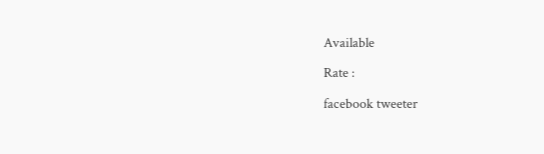Available

Rate :

facebook tweeter